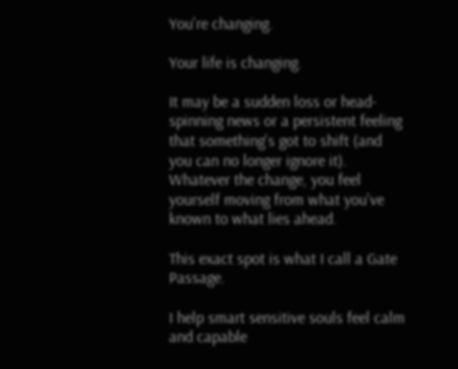You're changing.

Your life is changing.

It may be a sudden loss or head-spinning news or a persistent feeling that something's got to shift (and you can no longer ignore it). Whatever the change, you feel yourself moving from what you've known to what lies ahead.

This exact spot is what I call a Gate Passage.

I help smart sensitive souls feel calm and capable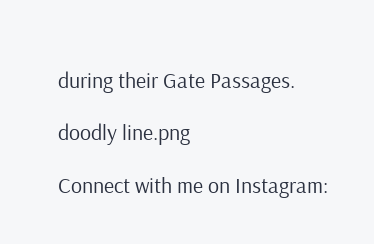during their Gate Passages.

doodly line.png

Connect with me on Instagram: